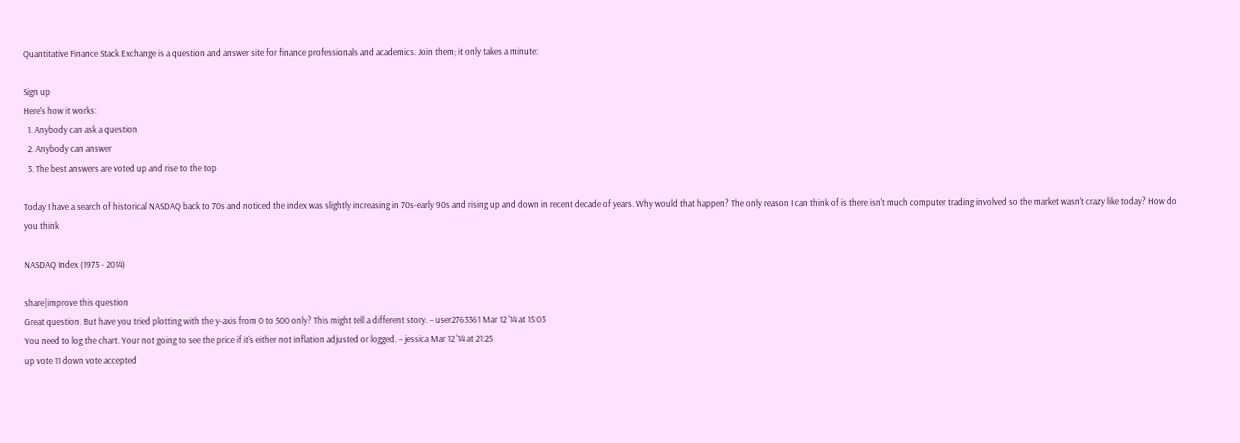Quantitative Finance Stack Exchange is a question and answer site for finance professionals and academics. Join them; it only takes a minute:

Sign up
Here's how it works:
  1. Anybody can ask a question
  2. Anybody can answer
  3. The best answers are voted up and rise to the top

Today I have a search of historical NASDAQ back to 70s and noticed the index was slightly increasing in 70s-early 90s and rising up and down in recent decade of years. Why would that happen? The only reason I can think of is there isn't much computer trading involved so the market wasn't crazy like today? How do you think

NASDAQ Index (1975 - 2014)

share|improve this question
Great question. But have you tried plotting with the y-axis from 0 to 500 only? This might tell a different story. – user2763361 Mar 12 '14 at 15:03
You need to log the chart. Your not going to see the price if it's either not inflation adjusted or logged. – jessica Mar 12 '14 at 21:25
up vote 11 down vote accepted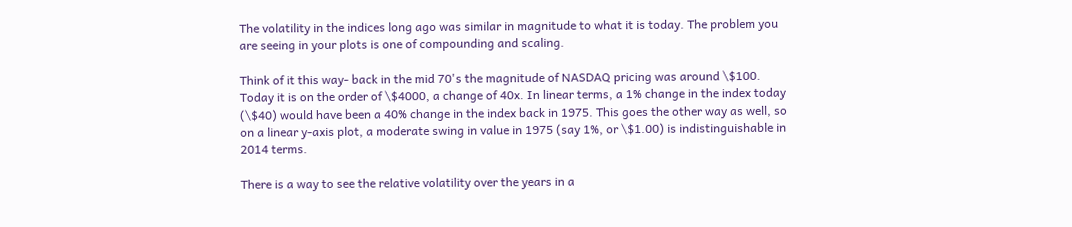The volatility in the indices long ago was similar in magnitude to what it is today. The problem you are seeing in your plots is one of compounding and scaling.

Think of it this way- back in the mid 70's the magnitude of NASDAQ pricing was around \$100. Today it is on the order of \$4000, a change of 40x. In linear terms, a 1% change in the index today (\$40) would have been a 40% change in the index back in 1975. This goes the other way as well, so on a linear y-axis plot, a moderate swing in value in 1975 (say 1%, or \$1.00) is indistinguishable in 2014 terms.

There is a way to see the relative volatility over the years in a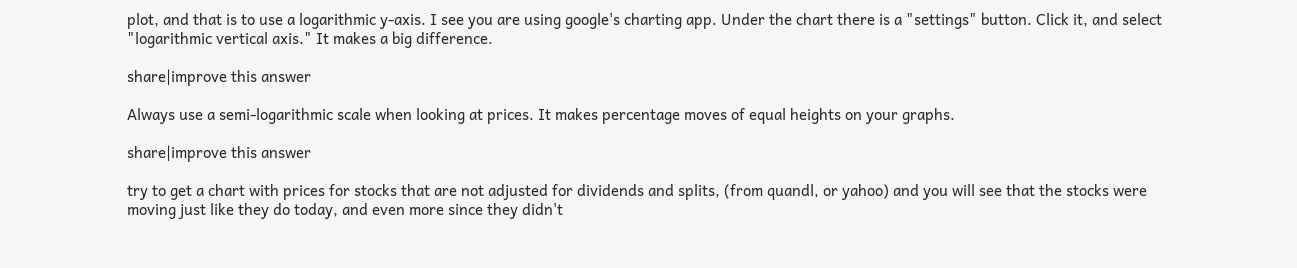plot, and that is to use a logarithmic y-axis. I see you are using google's charting app. Under the chart there is a "settings" button. Click it, and select "logarithmic vertical axis." It makes a big difference.

share|improve this answer

Always use a semi-logarithmic scale when looking at prices. It makes percentage moves of equal heights on your graphs.

share|improve this answer

try to get a chart with prices for stocks that are not adjusted for dividends and splits, (from quandl, or yahoo) and you will see that the stocks were moving just like they do today, and even more since they didn't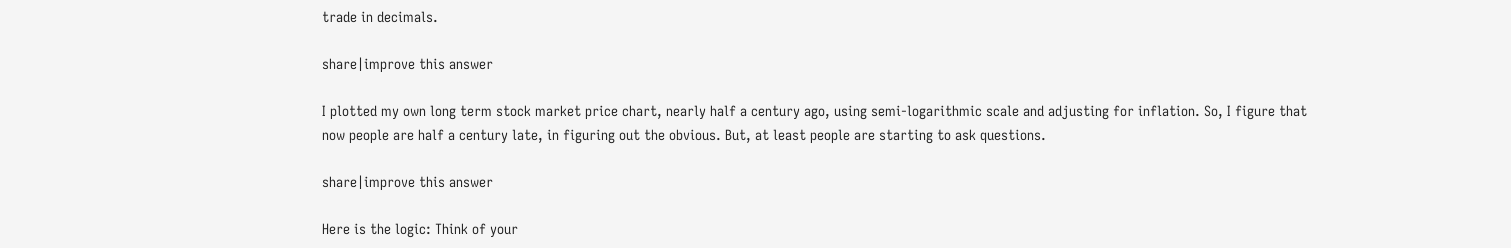trade in decimals.

share|improve this answer

I plotted my own long term stock market price chart, nearly half a century ago, using semi-logarithmic scale and adjusting for inflation. So, I figure that now people are half a century late, in figuring out the obvious. But, at least people are starting to ask questions.

share|improve this answer

Here is the logic: Think of your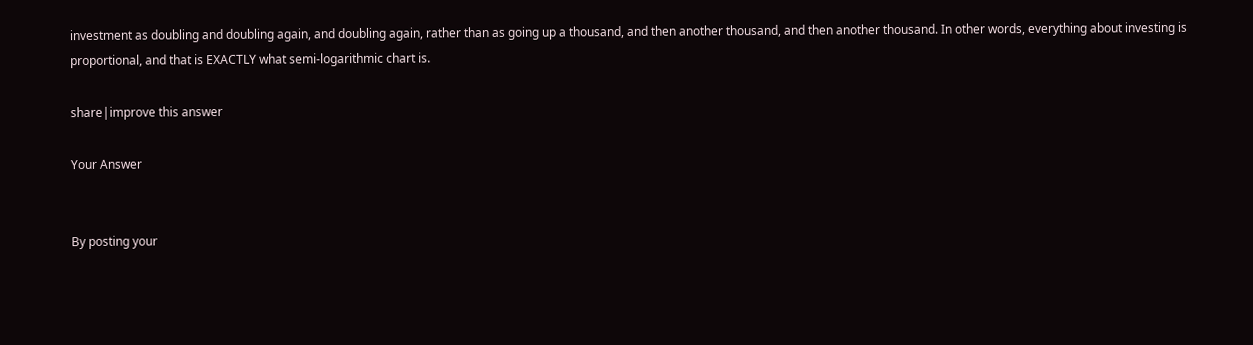investment as doubling and doubling again, and doubling again, rather than as going up a thousand, and then another thousand, and then another thousand. In other words, everything about investing is proportional, and that is EXACTLY what semi-logarithmic chart is.

share|improve this answer

Your Answer


By posting your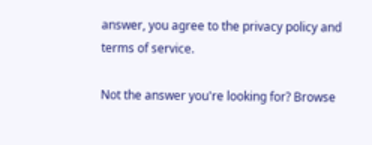answer, you agree to the privacy policy and terms of service.

Not the answer you're looking for? Browse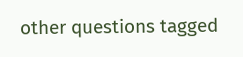other questions tagged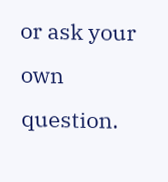or ask your own question.